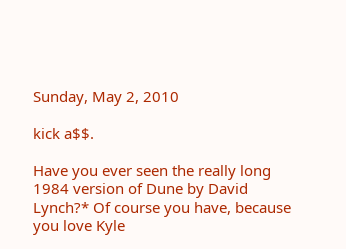Sunday, May 2, 2010

kick a$$.

Have you ever seen the really long 1984 version of Dune by David Lynch?* Of course you have, because you love Kyle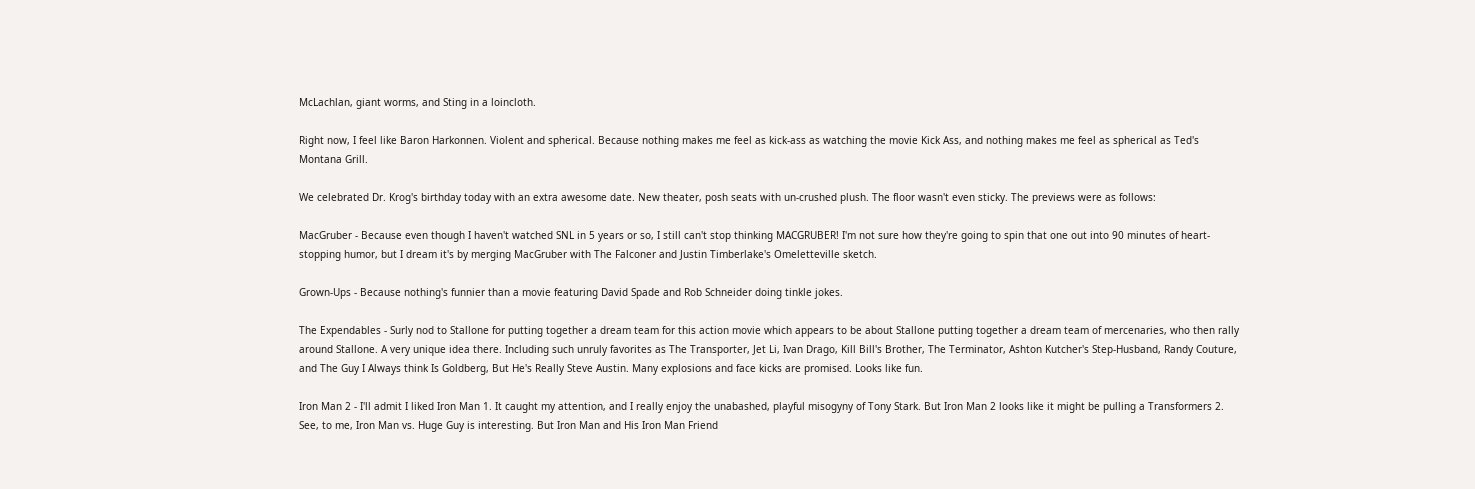McLachlan, giant worms, and Sting in a loincloth.

Right now, I feel like Baron Harkonnen. Violent and spherical. Because nothing makes me feel as kick-ass as watching the movie Kick Ass, and nothing makes me feel as spherical as Ted's Montana Grill.

We celebrated Dr. Krog's birthday today with an extra awesome date. New theater, posh seats with un-crushed plush. The floor wasn't even sticky. The previews were as follows:

MacGruber - Because even though I haven't watched SNL in 5 years or so, I still can't stop thinking MACGRUBER! I'm not sure how they're going to spin that one out into 90 minutes of heart-stopping humor, but I dream it's by merging MacGruber with The Falconer and Justin Timberlake's Omeletteville sketch.

Grown-Ups - Because nothing's funnier than a movie featuring David Spade and Rob Schneider doing tinkle jokes.

The Expendables - Surly nod to Stallone for putting together a dream team for this action movie which appears to be about Stallone putting together a dream team of mercenaries, who then rally around Stallone. A very unique idea there. Including such unruly favorites as The Transporter, Jet Li, Ivan Drago, Kill Bill's Brother, The Terminator, Ashton Kutcher's Step-Husband, Randy Couture, and The Guy I Always think Is Goldberg, But He's Really Steve Austin. Many explosions and face kicks are promised. Looks like fun.

Iron Man 2 - I'll admit I liked Iron Man 1. It caught my attention, and I really enjoy the unabashed, playful misogyny of Tony Stark. But Iron Man 2 looks like it might be pulling a Transformers 2. See, to me, Iron Man vs. Huge Guy is interesting. But Iron Man and His Iron Man Friend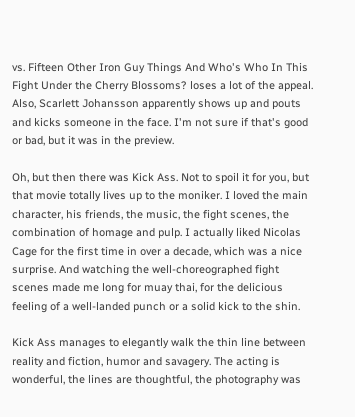vs. Fifteen Other Iron Guy Things And Who's Who In This Fight Under the Cherry Blossoms? loses a lot of the appeal. Also, Scarlett Johansson apparently shows up and pouts and kicks someone in the face. I'm not sure if that's good or bad, but it was in the preview.

Oh, but then there was Kick Ass. Not to spoil it for you, but that movie totally lives up to the moniker. I loved the main character, his friends, the music, the fight scenes, the combination of homage and pulp. I actually liked Nicolas Cage for the first time in over a decade, which was a nice surprise. And watching the well-choreographed fight scenes made me long for muay thai, for the delicious feeling of a well-landed punch or a solid kick to the shin.

Kick Ass manages to elegantly walk the thin line between reality and fiction, humor and savagery. The acting is wonderful, the lines are thoughtful, the photography was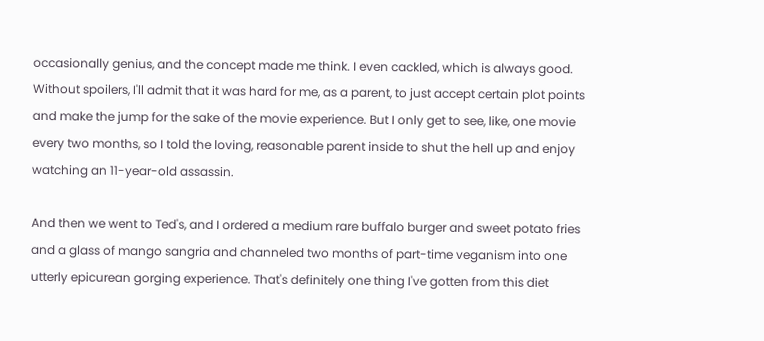occasionally genius, and the concept made me think. I even cackled, which is always good. Without spoilers, I'll admit that it was hard for me, as a parent, to just accept certain plot points and make the jump for the sake of the movie experience. But I only get to see, like, one movie every two months, so I told the loving, reasonable parent inside to shut the hell up and enjoy watching an 11-year-old assassin.

And then we went to Ted's, and I ordered a medium rare buffalo burger and sweet potato fries and a glass of mango sangria and channeled two months of part-time veganism into one utterly epicurean gorging experience. That's definitely one thing I've gotten from this diet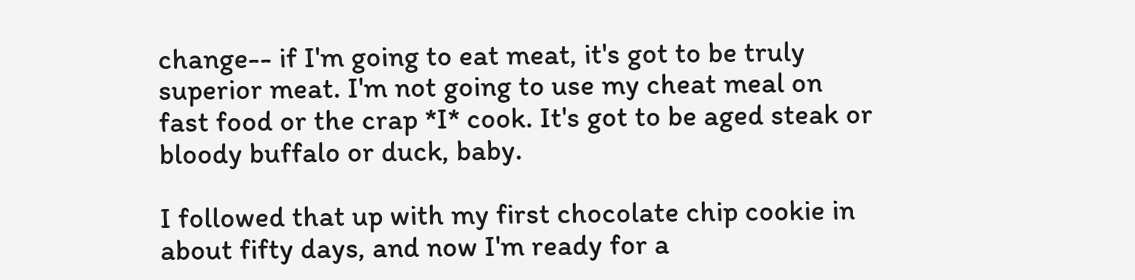change-- if I'm going to eat meat, it's got to be truly superior meat. I'm not going to use my cheat meal on fast food or the crap *I* cook. It's got to be aged steak or bloody buffalo or duck, baby.

I followed that up with my first chocolate chip cookie in about fifty days, and now I'm ready for a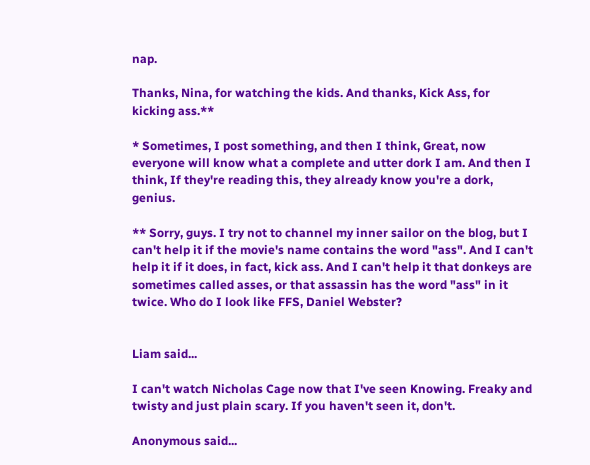nap.

Thanks, Nina, for watching the kids. And thanks, Kick Ass, for kicking ass.**

* Sometimes, I post something, and then I think, Great, now everyone will know what a complete and utter dork I am. And then I think, If they're reading this, they already know you're a dork, genius.

** Sorry, guys. I try not to channel my inner sailor on the blog, but I can't help it if the movie's name contains the word "ass". And I can't help it if it does, in fact, kick ass. And I can't help it that donkeys are sometimes called asses, or that assassin has the word "ass" in it twice. Who do I look like FFS, Daniel Webster?


Liam said...

I can't watch Nicholas Cage now that I've seen Knowing. Freaky and twisty and just plain scary. If you haven't seen it, don't.

Anonymous said...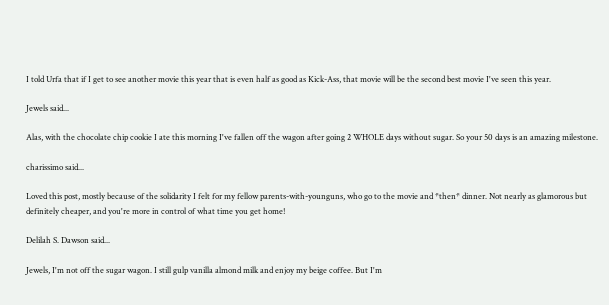I told Urfa that if I get to see another movie this year that is even half as good as Kick-Ass, that movie will be the second best movie I've seen this year.

Jewels said...

Alas, with the chocolate chip cookie I ate this morning I've fallen off the wagon after going 2 WHOLE days without sugar. So your 50 days is an amazing milestone.

charissimo said...

Loved this post, mostly because of the solidarity I felt for my fellow parents-with-younguns, who go to the movie and *then* dinner. Not nearly as glamorous but definitely cheaper, and you're more in control of what time you get home!

Delilah S. Dawson said...

Jewels, I'm not off the sugar wagon. I still gulp vanilla almond milk and enjoy my beige coffee. But I'm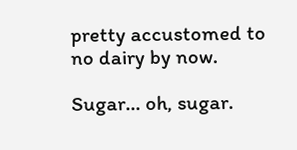pretty accustomed to no dairy by now.

Sugar... oh, sugar.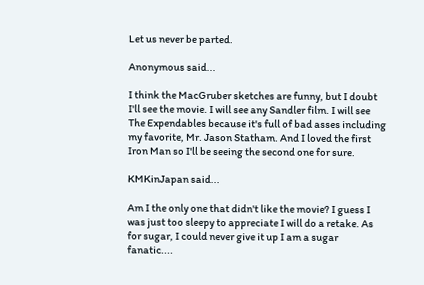Let us never be parted.

Anonymous said...

I think the MacGruber sketches are funny, but I doubt I'll see the movie. I will see any Sandler film. I will see The Expendables because it's full of bad asses including my favorite, Mr. Jason Statham. And I loved the first Iron Man so I'll be seeing the second one for sure.

KMKinJapan said...

Am I the only one that didn't like the movie? I guess I was just too sleepy to appreciate I will do a retake. As for sugar, I could never give it up I am a sugar fanatic....